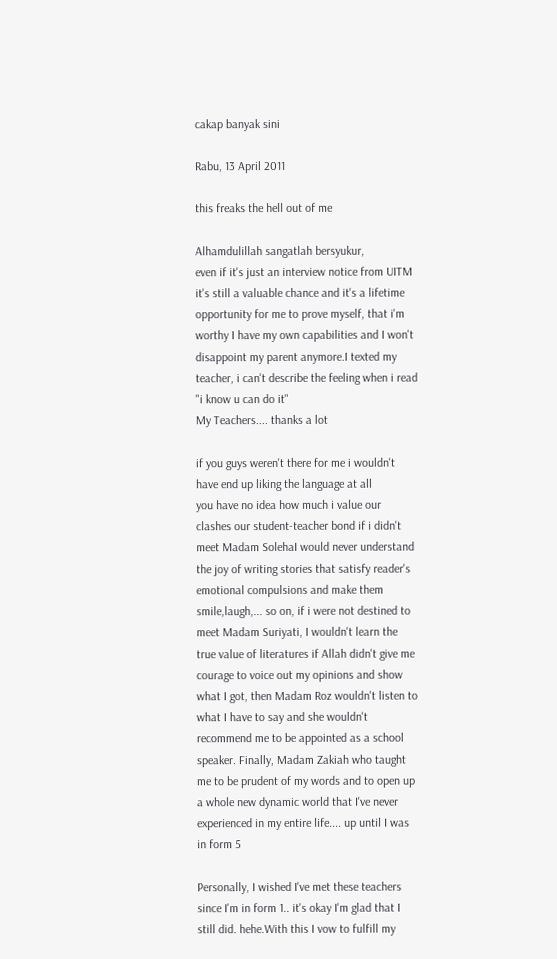cakap banyak sini

Rabu, 13 April 2011

this freaks the hell out of me

Alhamdulillah sangatlah bersyukur,
even if it's just an interview notice from UITM it's still a valuable chance and it's a lifetime opportunity for me to prove myself, that i'm worthy I have my own capabilities and I won't disappoint my parent anymore.I texted my teacher, i can't describe the feeling when i read "i know u can do it"
My Teachers.... thanks a lot

if you guys weren't there for me i wouldn't have end up liking the language at all
you have no idea how much i value our clashes our student-teacher bond if i didn't meet Madam SolehaI would never understand the joy of writing stories that satisfy reader's emotional compulsions and make them smile,laugh,... so on, if i were not destined to meet Madam Suriyati, I wouldn't learn the true value of literatures if Allah didn't give me courage to voice out my opinions and show what I got, then Madam Roz wouldn't listen to what I have to say and she wouldn't recommend me to be appointed as a school speaker. Finally, Madam Zakiah who taught me to be prudent of my words and to open up a whole new dynamic world that I've never experienced in my entire life.... up until I was in form 5

Personally, I wished I've met these teachers since I'm in form 1.. it's okay I'm glad that I still did. hehe.With this I vow to fulfill my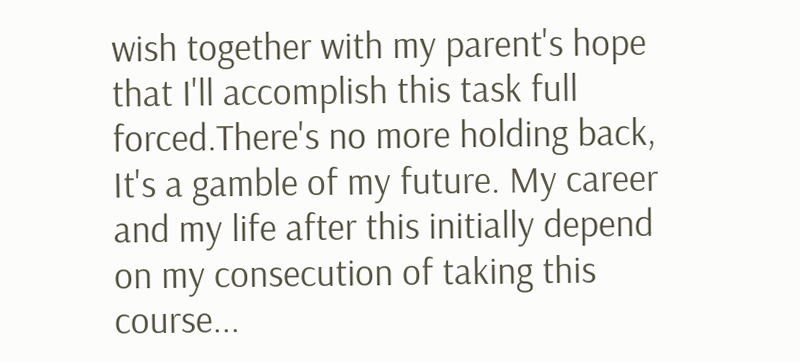wish together with my parent's hope that I'll accomplish this task full forced.There's no more holding back, It's a gamble of my future. My career and my life after this initially depend on my consecution of taking this course...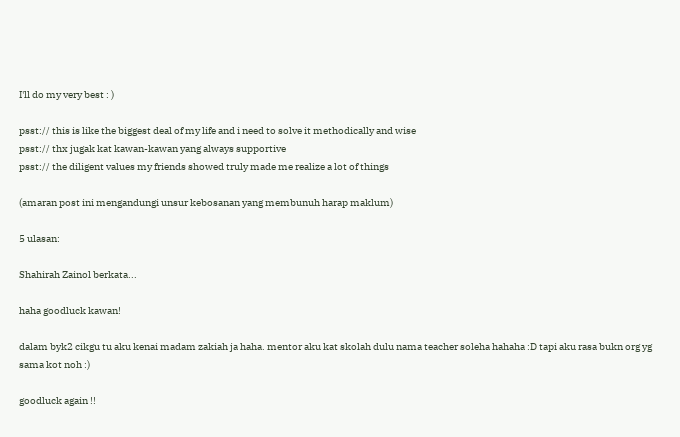I'll do my very best : )

psst:// this is like the biggest deal of my life and i need to solve it methodically and wise
psst:// thx jugak kat kawan-kawan yang always supportive
psst:// the diligent values my friends showed truly made me realize a lot of things

(amaran post ini mengandungi unsur kebosanan yang membunuh harap maklum)

5 ulasan:

Shahirah Zainol berkata...

haha goodluck kawan!

dalam byk2 cikgu tu aku kenai madam zakiah ja haha. mentor aku kat skolah dulu nama teacher soleha hahaha :D tapi aku rasa bukn org yg sama kot noh :)

goodluck again !!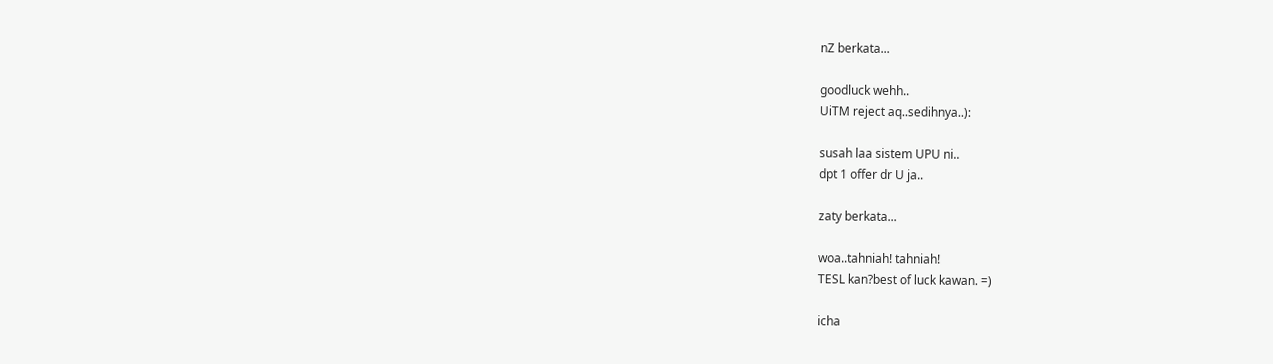nZ berkata...

goodluck wehh..
UiTM reject aq..sedihnya..):

susah laa sistem UPU ni..
dpt 1 offer dr U ja..

zaty berkata...

woa..tahniah! tahniah!
TESL kan?best of luck kawan. =)

icha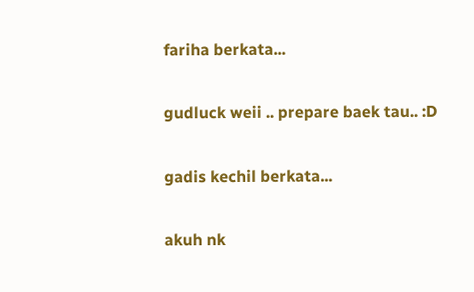fariha berkata...

gudluck weii .. prepare baek tau.. :D

gadis kechil berkata...

akuh nk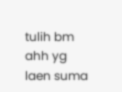tulih bm ahh yg laen suma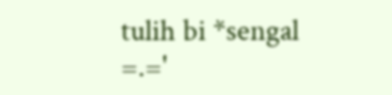tulih bi *sengal =.='